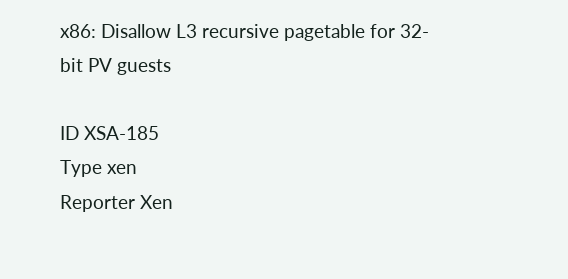x86: Disallow L3 recursive pagetable for 32-bit PV guests

ID XSA-185
Type xen
Reporter Xen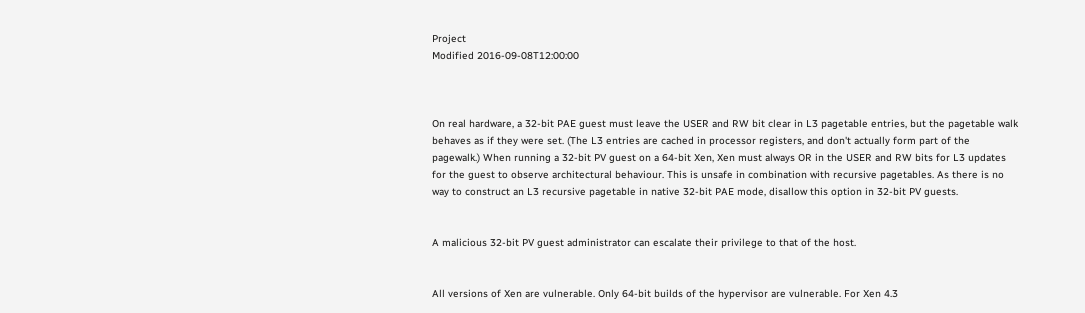Project
Modified 2016-09-08T12:00:00



On real hardware, a 32-bit PAE guest must leave the USER and RW bit clear in L3 pagetable entries, but the pagetable walk behaves as if they were set. (The L3 entries are cached in processor registers, and don't actually form part of the pagewalk.) When running a 32-bit PV guest on a 64-bit Xen, Xen must always OR in the USER and RW bits for L3 updates for the guest to observe architectural behaviour. This is unsafe in combination with recursive pagetables. As there is no way to construct an L3 recursive pagetable in native 32-bit PAE mode, disallow this option in 32-bit PV guests.


A malicious 32-bit PV guest administrator can escalate their privilege to that of the host.


All versions of Xen are vulnerable. Only 64-bit builds of the hypervisor are vulnerable. For Xen 4.3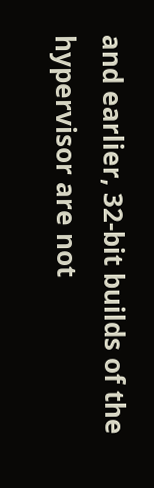and earlier, 32-bit builds of the hypervisor are not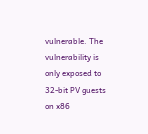vulnerable. The vulnerability is only exposed to 32-bit PV guests on x86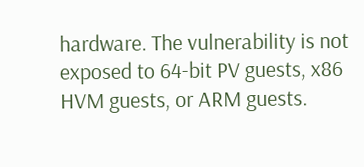hardware. The vulnerability is not exposed to 64-bit PV guests, x86 HVM guests, or ARM guests.